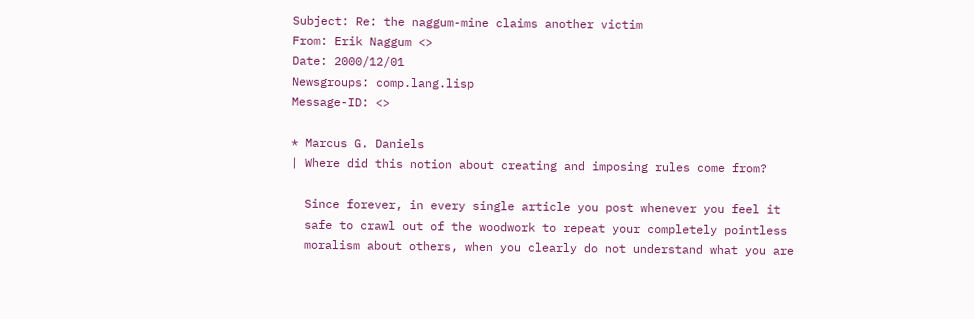Subject: Re: the naggum-mine claims another victim
From: Erik Naggum <>
Date: 2000/12/01
Newsgroups: comp.lang.lisp
Message-ID: <>

* Marcus G. Daniels
| Where did this notion about creating and imposing rules come from?

  Since forever, in every single article you post whenever you feel it
  safe to crawl out of the woodwork to repeat your completely pointless
  moralism about others, when you clearly do not understand what you are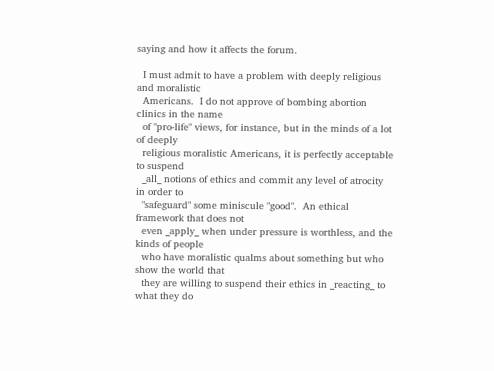saying and how it affects the forum.

  I must admit to have a problem with deeply religious and moralistic
  Americans.  I do not approve of bombing abortion clinics in the name
  of "pro-life" views, for instance, but in the minds of a lot of deeply
  religious moralistic Americans, it is perfectly acceptable to suspend
  _all_ notions of ethics and commit any level of atrocity in order to
  "safeguard" some miniscule "good".  An ethical framework that does not
  even _apply_ when under pressure is worthless, and the kinds of people
  who have moralistic qualms about something but who show the world that
  they are willing to suspend their ethics in _reacting_ to what they do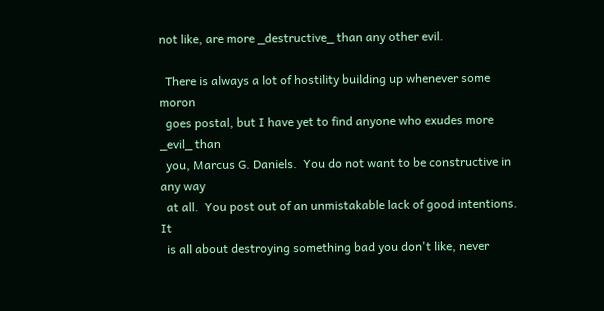not like, are more _destructive_ than any other evil.

  There is always a lot of hostility building up whenever some moron
  goes postal, but I have yet to find anyone who exudes more _evil_ than
  you, Marcus G. Daniels.  You do not want to be constructive in any way
  at all.  You post out of an unmistakable lack of good intentions.  It
  is all about destroying something bad you don't like, never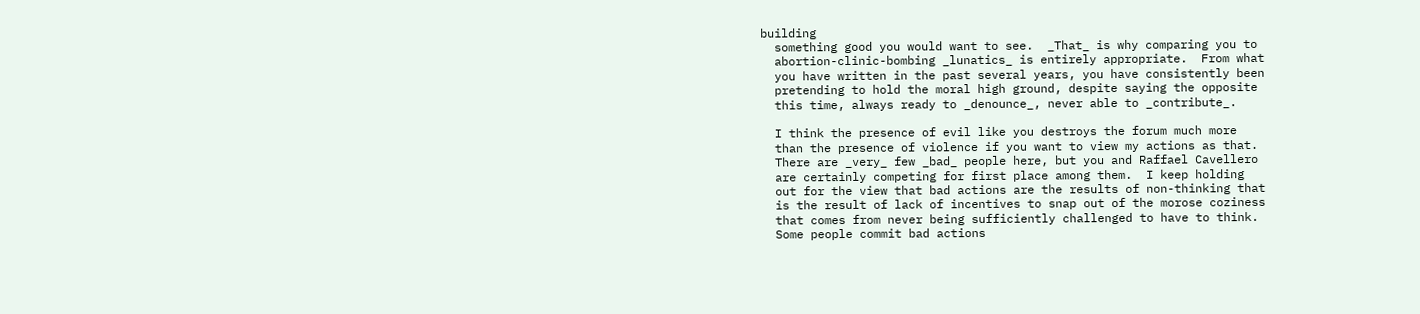building
  something good you would want to see.  _That_ is why comparing you to
  abortion-clinic-bombing _lunatics_ is entirely appropriate.  From what
  you have written in the past several years, you have consistently been
  pretending to hold the moral high ground, despite saying the opposite
  this time, always ready to _denounce_, never able to _contribute_.

  I think the presence of evil like you destroys the forum much more
  than the presence of violence if you want to view my actions as that.
  There are _very_ few _bad_ people here, but you and Raffael Cavellero
  are certainly competing for first place among them.  I keep holding
  out for the view that bad actions are the results of non-thinking that
  is the result of lack of incentives to snap out of the morose coziness
  that comes from never being sufficiently challenged to have to think.
  Some people commit bad actions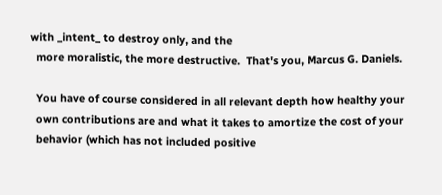with _intent_ to destroy only, and the
  more moralistic, the more destructive.  That's you, Marcus G. Daniels.

  You have of course considered in all relevant depth how healthy your
  own contributions are and what it takes to amortize the cost of your
  behavior (which has not included positive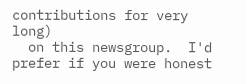contributions for very long)
  on this newsgroup.  I'd prefer if you were honest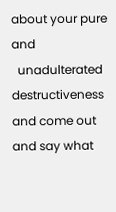about your pure and
  unadulterated destructiveness and come out and say what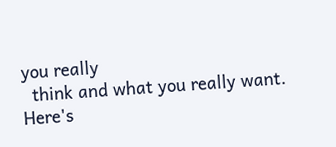you really
  think and what you really want.  Here's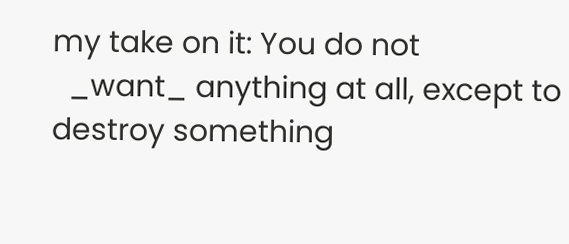my take on it: You do not
  _want_ anything at all, except to destroy something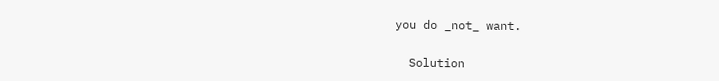you do _not_ want.

  Solution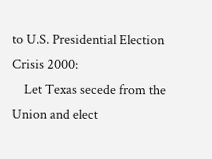to U.S. Presidential Election Crisis 2000:
    Let Texas secede from the Union and elect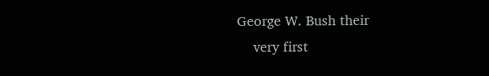George W. Bush their
    very first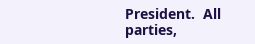President.  All parties,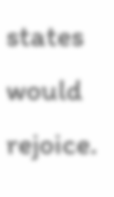states would rejoice.